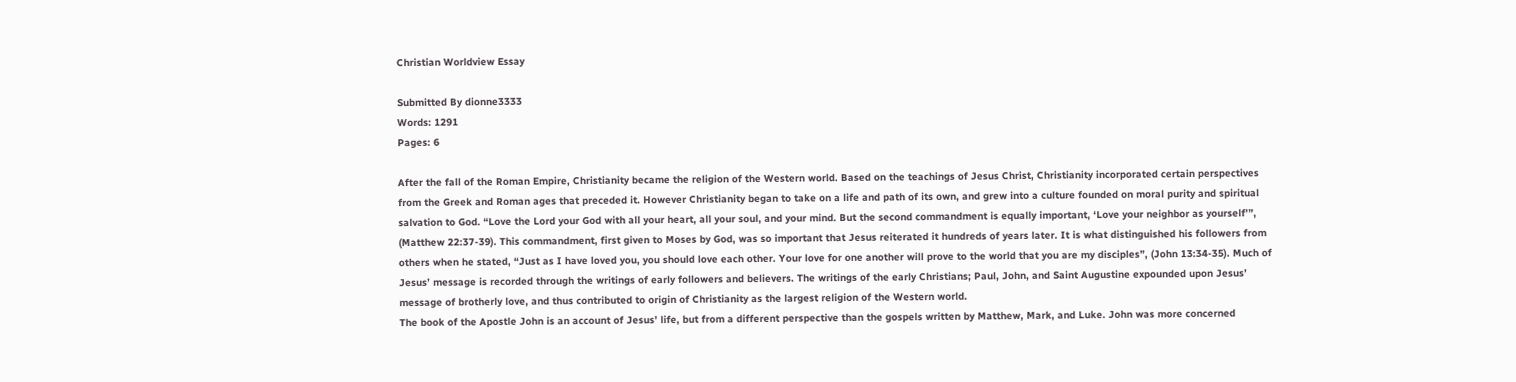Christian Worldview Essay

Submitted By dionne3333
Words: 1291
Pages: 6

After the fall of the Roman Empire, Christianity became the religion of the Western world. Based on the teachings of Jesus Christ, Christianity incorporated certain perspectives from the Greek and Roman ages that preceded it. However Christianity began to take on a life and path of its own, and grew into a culture founded on moral purity and spiritual salvation to God. “Love the Lord your God with all your heart, all your soul, and your mind. But the second commandment is equally important, ‘Love your neighbor as yourself’”, (Matthew 22:37-39). This commandment, first given to Moses by God, was so important that Jesus reiterated it hundreds of years later. It is what distinguished his followers from others when he stated, “Just as I have loved you, you should love each other. Your love for one another will prove to the world that you are my disciples”, (John 13:34-35). Much of Jesus’ message is recorded through the writings of early followers and believers. The writings of the early Christians; Paul, John, and Saint Augustine expounded upon Jesus’ message of brotherly love, and thus contributed to origin of Christianity as the largest religion of the Western world.
The book of the Apostle John is an account of Jesus’ life, but from a different perspective than the gospels written by Matthew, Mark, and Luke. John was more concerned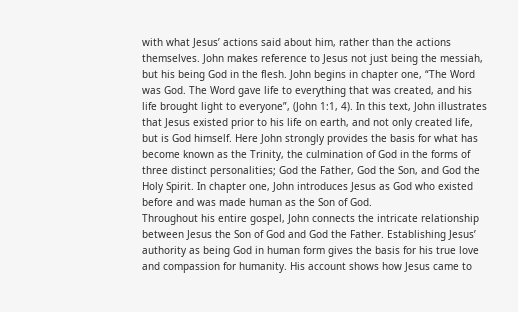with what Jesus’ actions said about him, rather than the actions themselves. John makes reference to Jesus not just being the messiah, but his being God in the flesh. John begins in chapter one, “The Word was God. The Word gave life to everything that was created, and his life brought light to everyone”, (John 1:1, 4). In this text, John illustrates that Jesus existed prior to his life on earth, and not only created life, but is God himself. Here John strongly provides the basis for what has become known as the Trinity, the culmination of God in the forms of three distinct personalities; God the Father, God the Son, and God the Holy Spirit. In chapter one, John introduces Jesus as God who existed before and was made human as the Son of God.
Throughout his entire gospel, John connects the intricate relationship between Jesus the Son of God and God the Father. Establishing Jesus’ authority as being God in human form gives the basis for his true love and compassion for humanity. His account shows how Jesus came to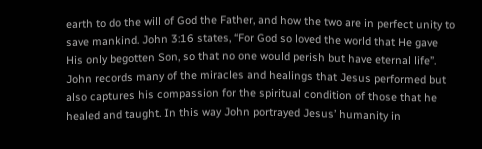earth to do the will of God the Father, and how the two are in perfect unity to save mankind. John 3:16 states, “For God so loved the world that He gave His only begotten Son, so that no one would perish but have eternal life”. John records many of the miracles and healings that Jesus performed but also captures his compassion for the spiritual condition of those that he healed and taught. In this way John portrayed Jesus’ humanity in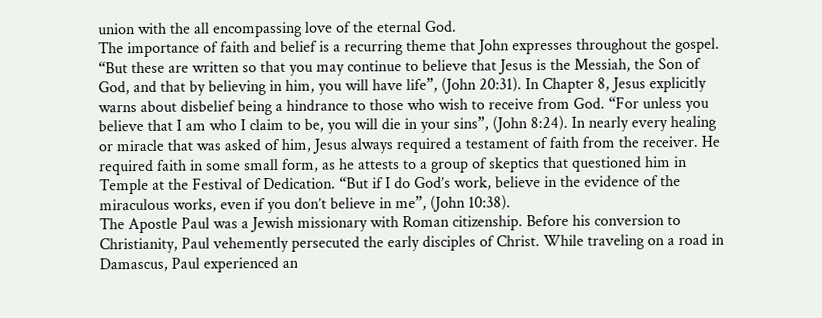union with the all encompassing love of the eternal God.
The importance of faith and belief is a recurring theme that John expresses throughout the gospel. “But these are written so that you may continue to believe that Jesus is the Messiah, the Son of God, and that by believing in him, you will have life”, (John 20:31). In Chapter 8, Jesus explicitly warns about disbelief being a hindrance to those who wish to receive from God. “For unless you believe that I am who I claim to be, you will die in your sins”, (John 8:24). In nearly every healing or miracle that was asked of him, Jesus always required a testament of faith from the receiver. He required faith in some small form, as he attests to a group of skeptics that questioned him in Temple at the Festival of Dedication. “But if I do God’s work, believe in the evidence of the miraculous works, even if you don’t believe in me”, (John 10:38).
The Apostle Paul was a Jewish missionary with Roman citizenship. Before his conversion to Christianity, Paul vehemently persecuted the early disciples of Christ. While traveling on a road in Damascus, Paul experienced an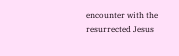encounter with the resurrected Jesus